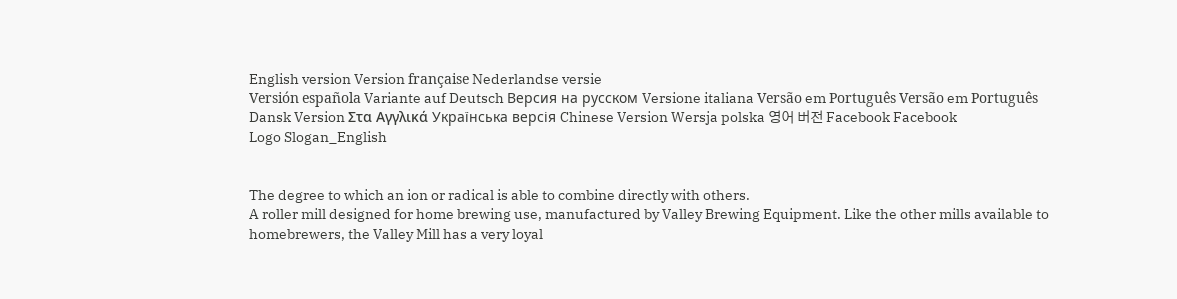English version Version française Nederlandse versie
Versión española Variante auf Deutsch Версия на русском Versione italiana Versão em Português Versão em Português Dansk Version Στα Αγγλικά Українська версія Chinese Version Wersja polska 영어 버전 Facebook Facebook
Logo Slogan_English


The degree to which an ion or radical is able to combine directly with others.
A roller mill designed for home brewing use, manufactured by Valley Brewing Equipment. Like the other mills available to homebrewers, the Valley Mill has a very loyal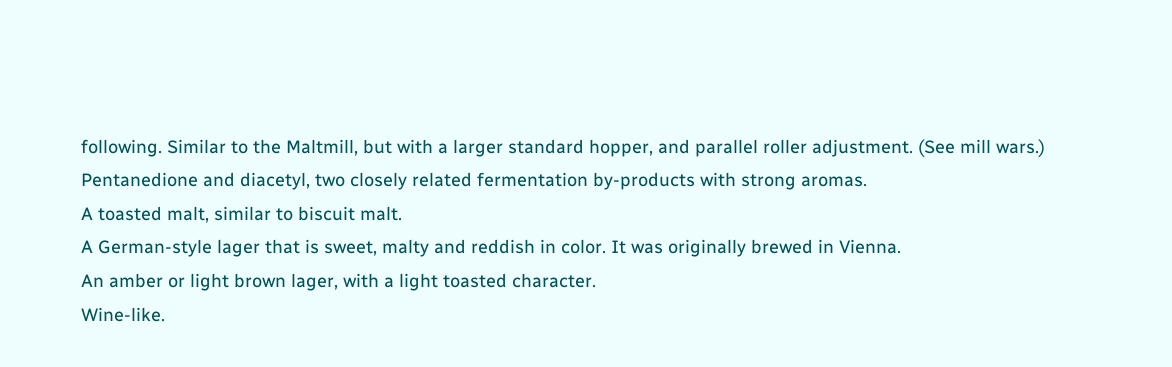following. Similar to the Maltmill, but with a larger standard hopper, and parallel roller adjustment. (See mill wars.)
Pentanedione and diacetyl, two closely related fermentation by-products with strong aromas.
A toasted malt, similar to biscuit malt.
A German-style lager that is sweet, malty and reddish in color. It was originally brewed in Vienna.
An amber or light brown lager, with a light toasted character.
Wine-like.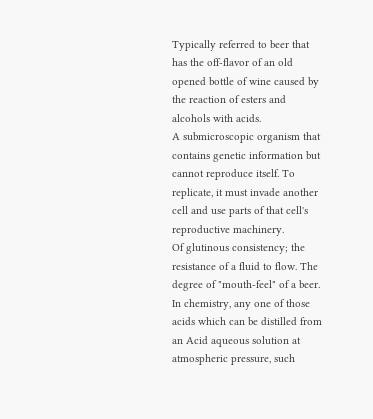Typically referred to beer that has the off-flavor of an old opened bottle of wine caused by the reaction of esters and alcohols with acids.
A submicroscopic organism that contains genetic information but cannot reproduce itself. To replicate, it must invade another cell and use parts of that cell's reproductive machinery.
Of glutinous consistency; the resistance of a fluid to flow. The degree of "mouth-feel" of a beer.
In chemistry, any one of those acids which can be distilled from an Acid aqueous solution at atmospheric pressure, such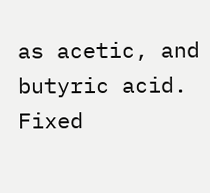as acetic, and butyric acid. Fixed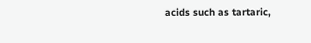acids such as tartaric,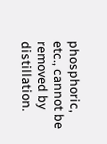phosphoric, etc., cannot be removed by distillation.